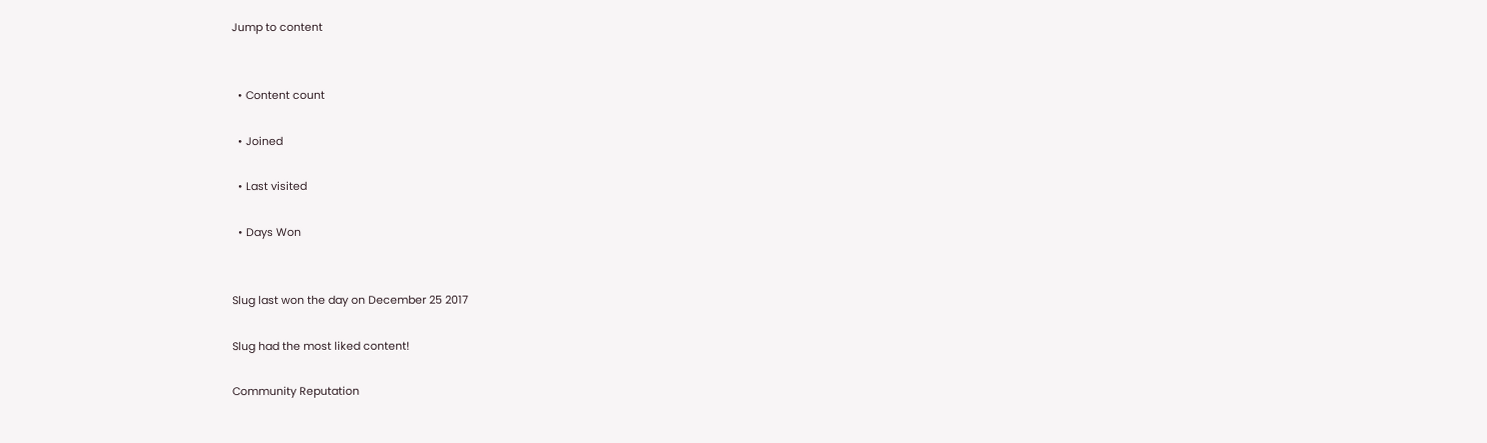Jump to content


  • Content count

  • Joined

  • Last visited

  • Days Won


Slug last won the day on December 25 2017

Slug had the most liked content!

Community Reputation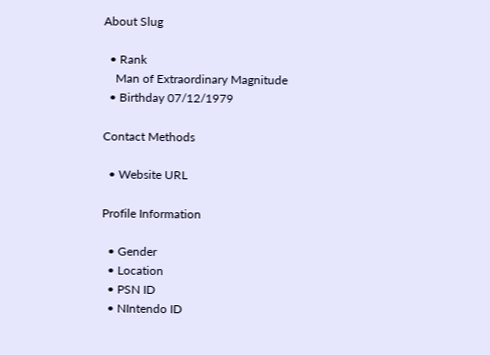About Slug

  • Rank
    Man of Extraordinary Magnitude
  • Birthday 07/12/1979

Contact Methods

  • Website URL

Profile Information

  • Gender
  • Location
  • PSN ID
  • NIntendo ID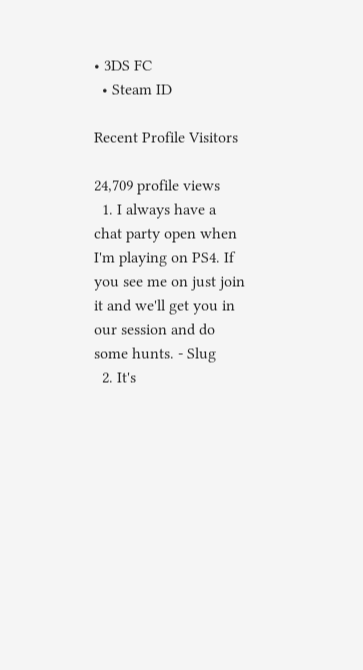• 3DS FC
  • Steam ID

Recent Profile Visitors

24,709 profile views
  1. I always have a chat party open when I'm playing on PS4. If you see me on just join it and we'll get you in our session and do some hunts. - Slug
  2. It's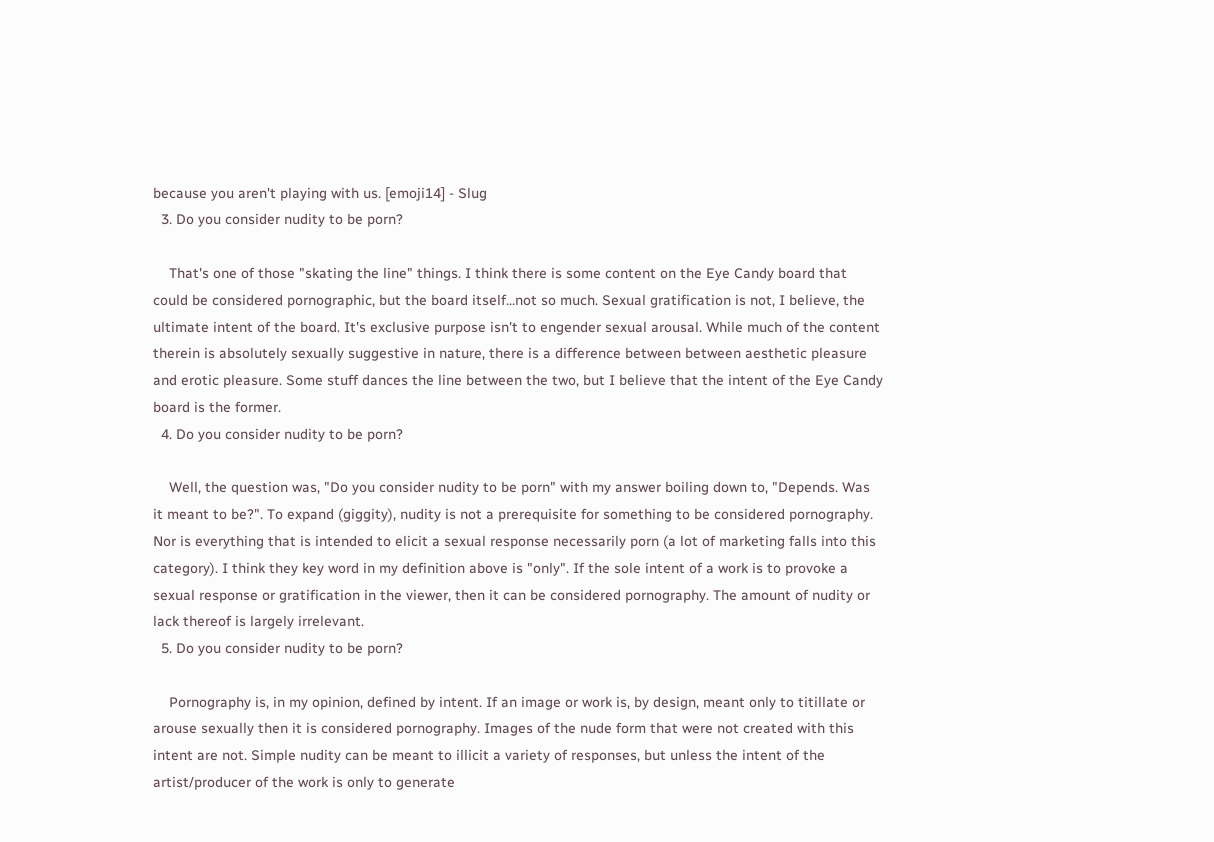because you aren't playing with us. [emoji14] - Slug
  3. Do you consider nudity to be porn?

    That's one of those "skating the line" things. I think there is some content on the Eye Candy board that could be considered pornographic, but the board itself...not so much. Sexual gratification is not, I believe, the ultimate intent of the board. It's exclusive purpose isn't to engender sexual arousal. While much of the content therein is absolutely sexually suggestive in nature, there is a difference between between aesthetic pleasure and erotic pleasure. Some stuff dances the line between the two, but I believe that the intent of the Eye Candy board is the former.
  4. Do you consider nudity to be porn?

    Well, the question was, "Do you consider nudity to be porn" with my answer boiling down to, "Depends. Was it meant to be?". To expand (giggity), nudity is not a prerequisite for something to be considered pornography. Nor is everything that is intended to elicit a sexual response necessarily porn (a lot of marketing falls into this category). I think they key word in my definition above is "only". If the sole intent of a work is to provoke a sexual response or gratification in the viewer, then it can be considered pornography. The amount of nudity or lack thereof is largely irrelevant.
  5. Do you consider nudity to be porn?

    Pornography is, in my opinion, defined by intent. If an image or work is, by design, meant only to titillate or arouse sexually then it is considered pornography. Images of the nude form that were not created with this intent are not. Simple nudity can be meant to illicit a variety of responses, but unless the intent of the artist/producer of the work is only to generate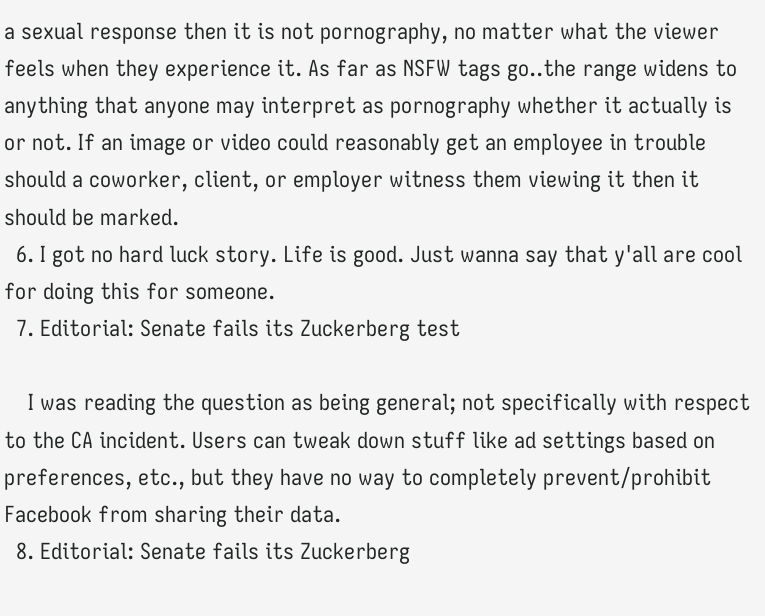a sexual response then it is not pornography, no matter what the viewer feels when they experience it. As far as NSFW tags go..the range widens to anything that anyone may interpret as pornography whether it actually is or not. If an image or video could reasonably get an employee in trouble should a coworker, client, or employer witness them viewing it then it should be marked.
  6. I got no hard luck story. Life is good. Just wanna say that y'all are cool for doing this for someone.
  7. Editorial: Senate fails its Zuckerberg test

    I was reading the question as being general; not specifically with respect to the CA incident. Users can tweak down stuff like ad settings based on preferences, etc., but they have no way to completely prevent/prohibit Facebook from sharing their data.
  8. Editorial: Senate fails its Zuckerberg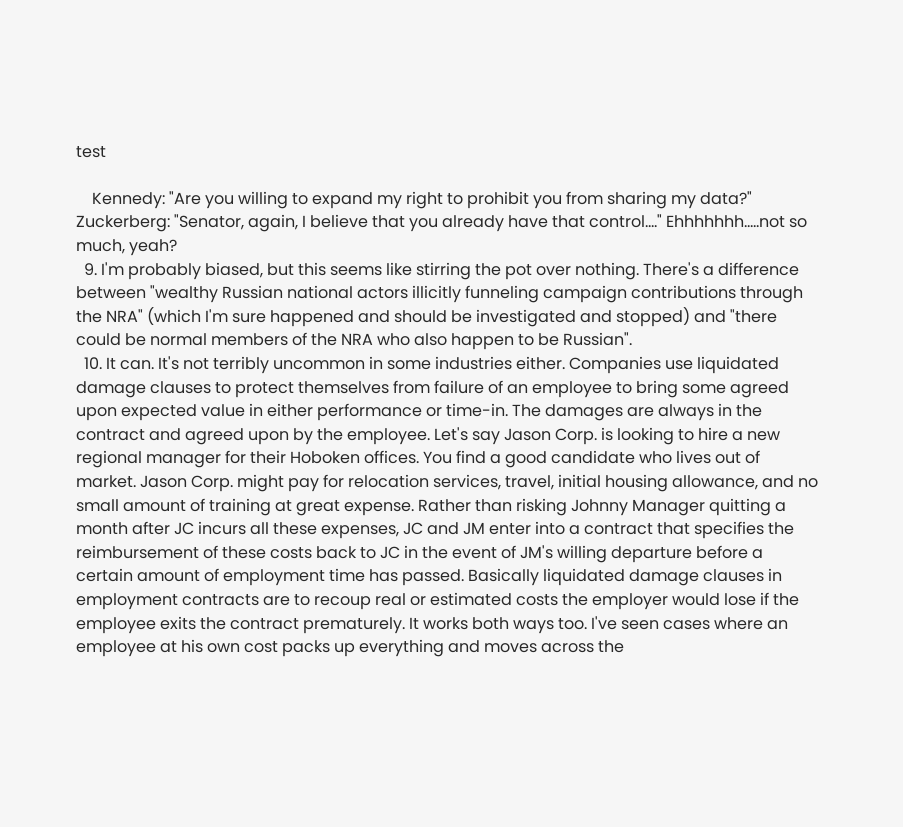test

    Kennedy: "Are you willing to expand my right to prohibit you from sharing my data?" Zuckerberg: "Senator, again, I believe that you already have that control...." Ehhhhhhh.....not so much, yeah?
  9. I'm probably biased, but this seems like stirring the pot over nothing. There's a difference between "wealthy Russian national actors illicitly funneling campaign contributions through the NRA" (which I'm sure happened and should be investigated and stopped) and "there could be normal members of the NRA who also happen to be Russian".
  10. It can. It's not terribly uncommon in some industries either. Companies use liquidated damage clauses to protect themselves from failure of an employee to bring some agreed upon expected value in either performance or time-in. The damages are always in the contract and agreed upon by the employee. Let's say Jason Corp. is looking to hire a new regional manager for their Hoboken offices. You find a good candidate who lives out of market. Jason Corp. might pay for relocation services, travel, initial housing allowance, and no small amount of training at great expense. Rather than risking Johnny Manager quitting a month after JC incurs all these expenses, JC and JM enter into a contract that specifies the reimbursement of these costs back to JC in the event of JM's willing departure before a certain amount of employment time has passed. Basically liquidated damage clauses in employment contracts are to recoup real or estimated costs the employer would lose if the employee exits the contract prematurely. It works both ways too. I've seen cases where an employee at his own cost packs up everything and moves across the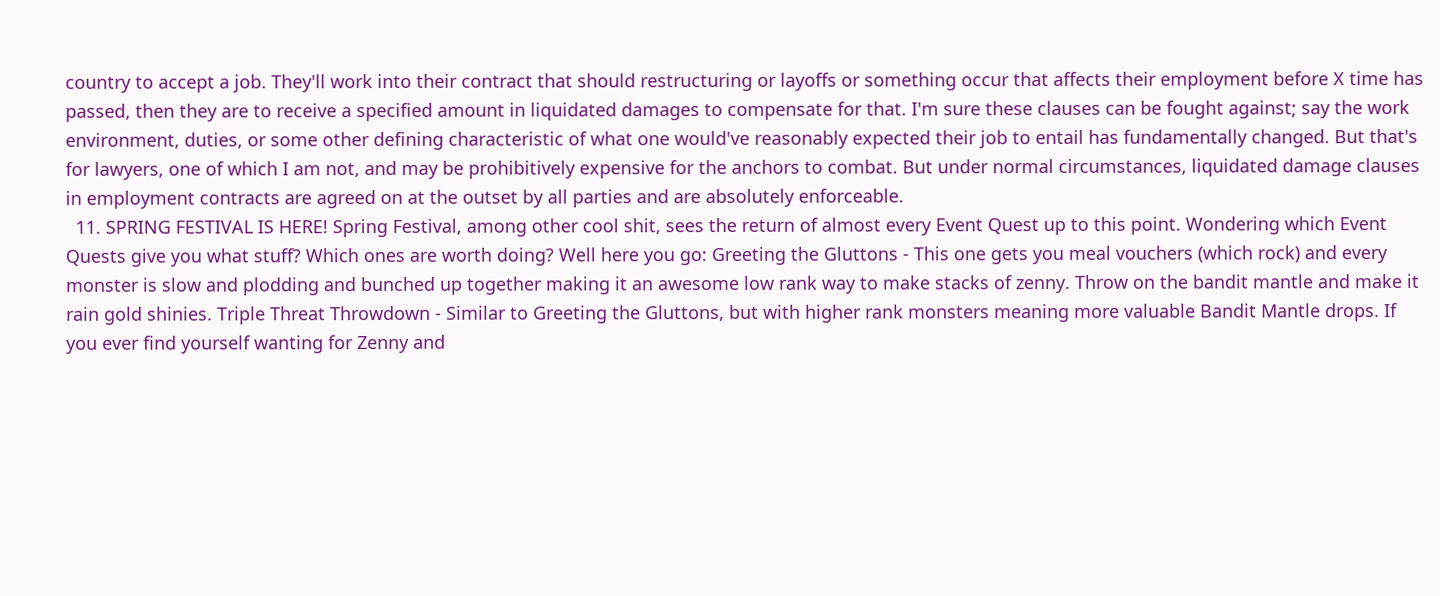country to accept a job. They'll work into their contract that should restructuring or layoffs or something occur that affects their employment before X time has passed, then they are to receive a specified amount in liquidated damages to compensate for that. I'm sure these clauses can be fought against; say the work environment, duties, or some other defining characteristic of what one would've reasonably expected their job to entail has fundamentally changed. But that's for lawyers, one of which I am not, and may be prohibitively expensive for the anchors to combat. But under normal circumstances, liquidated damage clauses in employment contracts are agreed on at the outset by all parties and are absolutely enforceable.
  11. SPRING FESTIVAL IS HERE! Spring Festival, among other cool shit, sees the return of almost every Event Quest up to this point. Wondering which Event Quests give you what stuff? Which ones are worth doing? Well here you go: Greeting the Gluttons - This one gets you meal vouchers (which rock) and every monster is slow and plodding and bunched up together making it an awesome low rank way to make stacks of zenny. Throw on the bandit mantle and make it rain gold shinies. Triple Threat Throwdown - Similar to Greeting the Gluttons, but with higher rank monsters meaning more valuable Bandit Mantle drops. If you ever find yourself wanting for Zenny and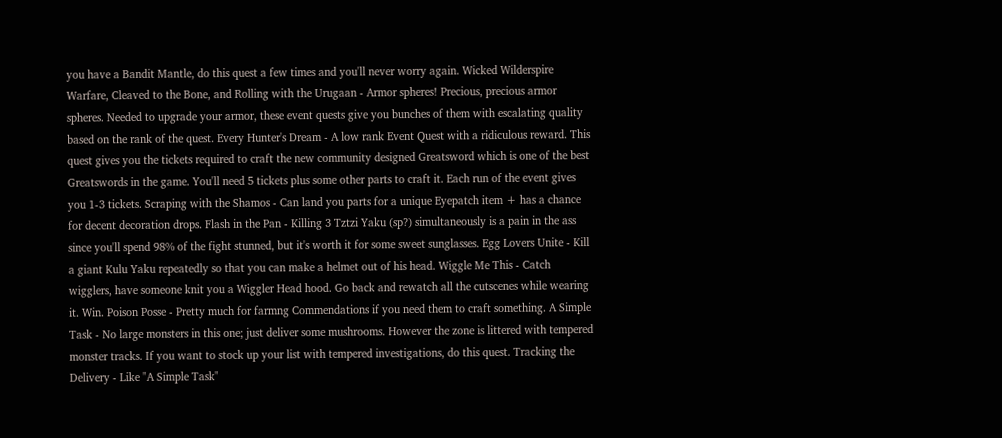you have a Bandit Mantle, do this quest a few times and you'll never worry again. Wicked Wilderspire Warfare, Cleaved to the Bone, and Rolling with the Urugaan - Armor spheres! Precious, precious armor spheres. Needed to upgrade your armor, these event quests give you bunches of them with escalating quality based on the rank of the quest. Every Hunter's Dream - A low rank Event Quest with a ridiculous reward. This quest gives you the tickets required to craft the new community designed Greatsword which is one of the best Greatswords in the game. You'll need 5 tickets plus some other parts to craft it. Each run of the event gives you 1-3 tickets. Scraping with the Shamos - Can land you parts for a unique Eyepatch item + has a chance for decent decoration drops. Flash in the Pan - Killing 3 Tztzi Yaku (sp?) simultaneously is a pain in the ass since you'll spend 98% of the fight stunned, but it's worth it for some sweet sunglasses. Egg Lovers Unite - Kill a giant Kulu Yaku repeatedly so that you can make a helmet out of his head. Wiggle Me This - Catch wigglers, have someone knit you a Wiggler Head hood. Go back and rewatch all the cutscenes while wearing it. Win. Poison Posse - Pretty much for farmng Commendations if you need them to craft something. A Simple Task - No large monsters in this one; just deliver some mushrooms. However the zone is littered with tempered monster tracks. If you want to stock up your list with tempered investigations, do this quest. Tracking the Delivery - Like "A Simple Task"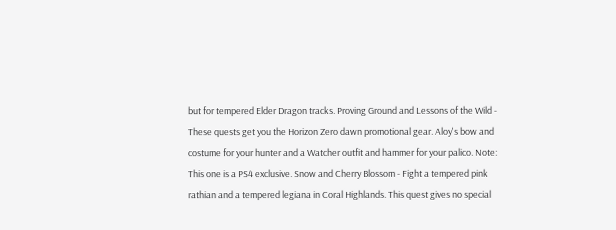but for tempered Elder Dragon tracks. Proving Ground and Lessons of the Wild - These quests get you the Horizon Zero dawn promotional gear. Aloy's bow and costume for your hunter and a Watcher outfit and hammer for your palico. Note: This one is a PS4 exclusive. Snow and Cherry Blossom - Fight a tempered pink rathian and a tempered legiana in Coral Highlands. This quest gives no special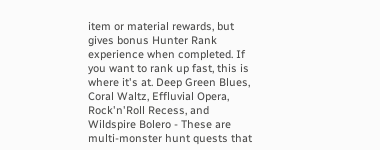item or material rewards, but gives bonus Hunter Rank experience when completed. If you want to rank up fast, this is where it's at. Deep Green Blues, Coral Waltz, Effluvial Opera, Rock'n'Roll Recess, and Wildspire Bolero - These are multi-monster hunt quests that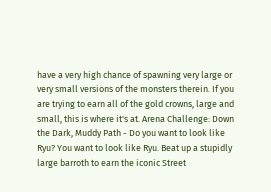have a very high chance of spawning very large or very small versions of the monsters therein. If you are trying to earn all of the gold crowns, large and small, this is where it's at. Arena Challenge: Down the Dark, Muddy Path - Do you want to look like Ryu? You want to look like Ryu. Beat up a stupidly large barroth to earn the iconic Street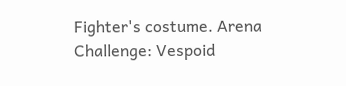Fighter's costume. Arena Challenge: Vespoid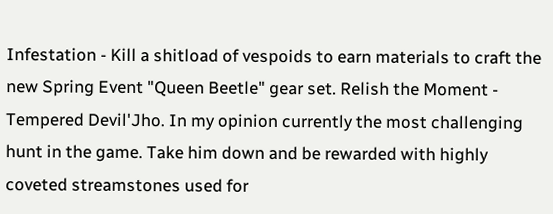Infestation - Kill a shitload of vespoids to earn materials to craft the new Spring Event "Queen Beetle" gear set. Relish the Moment - Tempered Devil'Jho. In my opinion currently the most challenging hunt in the game. Take him down and be rewarded with highly coveted streamstones used for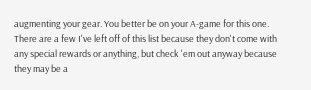augmenting your gear. You better be on your A-game for this one. There are a few I've left off of this list because they don't come with any special rewards or anything, but check 'em out anyway because they may be a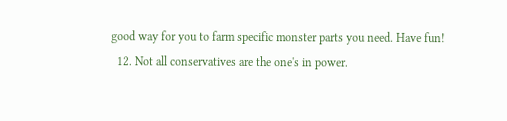good way for you to farm specific monster parts you need. Have fun!
  12. Not all conservatives are the one's in power.